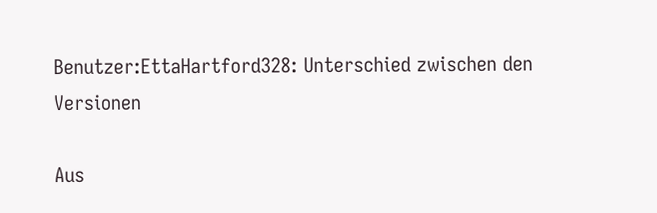Benutzer:EttaHartford328: Unterschied zwischen den Versionen

Aus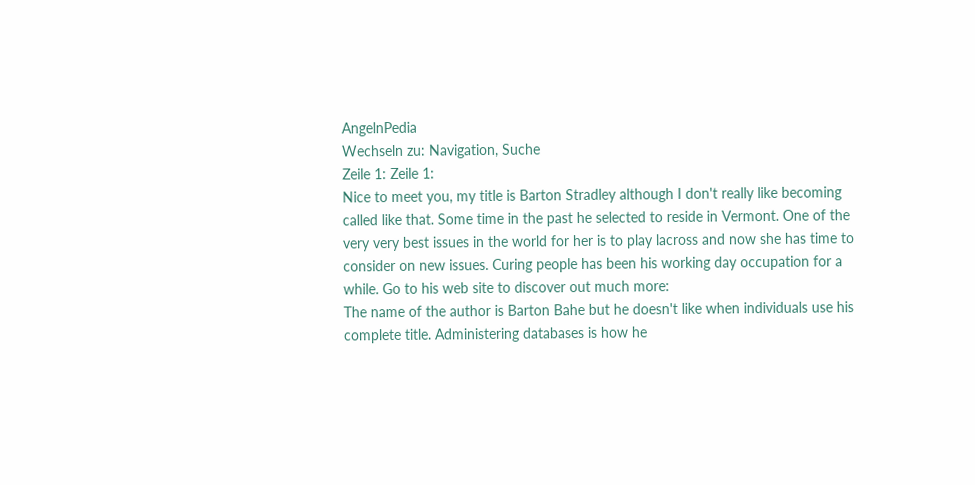AngelnPedia
Wechseln zu: Navigation, Suche
Zeile 1: Zeile 1:
Nice to meet you, my title is Barton Stradley although I don't really like becoming called like that. Some time in the past he selected to reside in Vermont. One of the very very best issues in the world for her is to play lacross and now she has time to consider on new issues. Curing people has been his working day occupation for a while. Go to his web site to discover out much more:
The name of the author is Barton Bahe but he doesn't like when individuals use his complete title. Administering databases is how he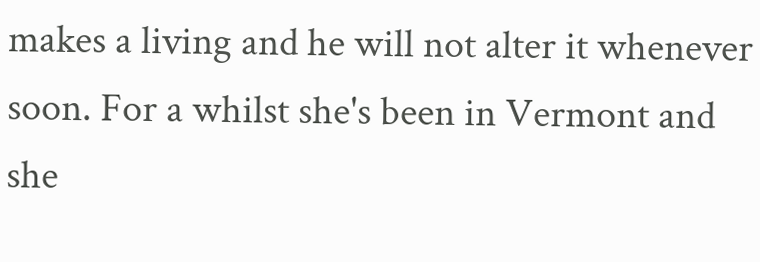makes a living and he will not alter it whenever soon. For a whilst she's been in Vermont and she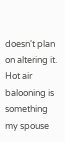doesn't plan on altering it. Hot air balooning is something my spouse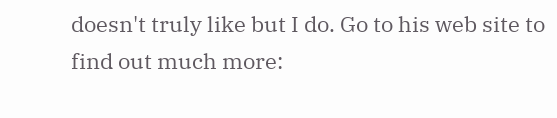doesn't truly like but I do. Go to his web site to find out much more: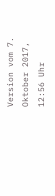Version vom 7. Oktober 2017, 12:56 Uhr